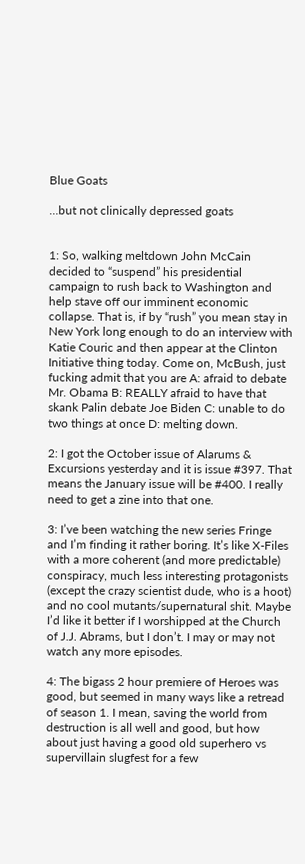Blue Goats

…but not clinically depressed goats


1: So, walking meltdown John McCain decided to “suspend” his presidential campaign to rush back to Washington and help stave off our imminent economic collapse. That is, if by “rush” you mean stay in New York long enough to do an interview with Katie Couric and then appear at the Clinton Initiative thing today. Come on, McBush, just fucking admit that you are A: afraid to debate Mr. Obama B: REALLY afraid to have that skank Palin debate Joe Biden C: unable to do two things at once D: melting down.

2: I got the October issue of Alarums & Excursions yesterday and it is issue #397. That means the January issue will be #400. I really need to get a zine into that one.

3: I’ve been watching the new series Fringe and I’m finding it rather boring. It’s like X-Files with a more coherent (and more predictable) conspiracy, much less interesting protagonists (except the crazy scientist dude, who is a hoot) and no cool mutants/supernatural shit. Maybe I’d like it better if I worshipped at the Church of J.J. Abrams, but I don’t. I may or may not watch any more episodes.

4: The bigass 2 hour premiere of Heroes was good, but seemed in many ways like a retread of season 1. I mean, saving the world from destruction is all well and good, but how about just having a good old superhero vs supervillain slugfest for a few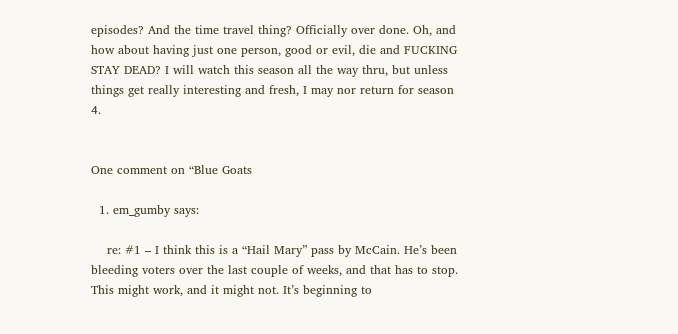episodes? And the time travel thing? Officially over done. Oh, and how about having just one person, good or evil, die and FUCKING STAY DEAD? I will watch this season all the way thru, but unless things get really interesting and fresh, I may nor return for season 4.


One comment on “Blue Goats

  1. em_gumby says:

    re: #1 – I think this is a “Hail Mary” pass by McCain. He’s been bleeding voters over the last couple of weeks, and that has to stop. This might work, and it might not. It’s beginning to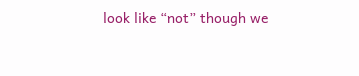look like “not” though we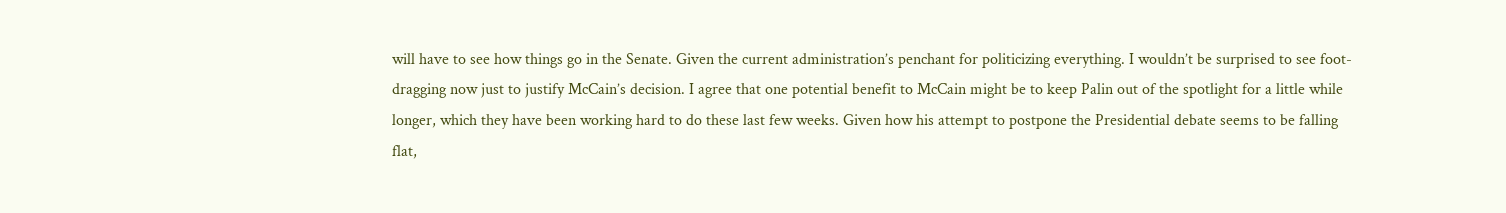will have to see how things go in the Senate. Given the current administration’s penchant for politicizing everything. I wouldn’t be surprised to see foot-dragging now just to justify McCain’s decision. I agree that one potential benefit to McCain might be to keep Palin out of the spotlight for a little while longer, which they have been working hard to do these last few weeks. Given how his attempt to postpone the Presidential debate seems to be falling flat,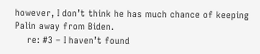however, I don’t think he has much chance of keeping Palin away from Biden.
    re: #3 – I haven’t found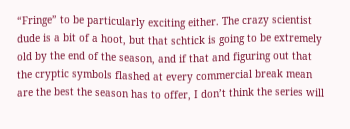“Fringe” to be particularly exciting either. The crazy scientist dude is a bit of a hoot, but that schtick is going to be extremely old by the end of the season, and if that and figuring out that the cryptic symbols flashed at every commercial break mean are the best the season has to offer, I don’t think the series will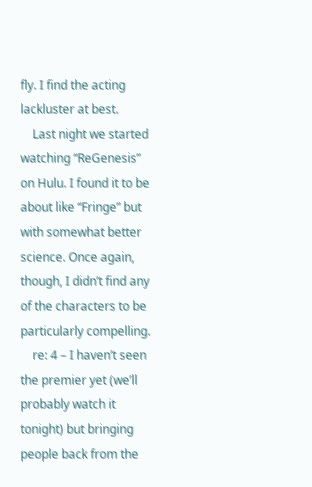fly. I find the acting lackluster at best.
    Last night we started watching “ReGenesis” on Hulu. I found it to be about like “Fringe” but with somewhat better science. Once again, though, I didn’t find any of the characters to be particularly compelling.
    re: 4 – I haven’t seen the premier yet (we’ll probably watch it tonight) but bringing people back from the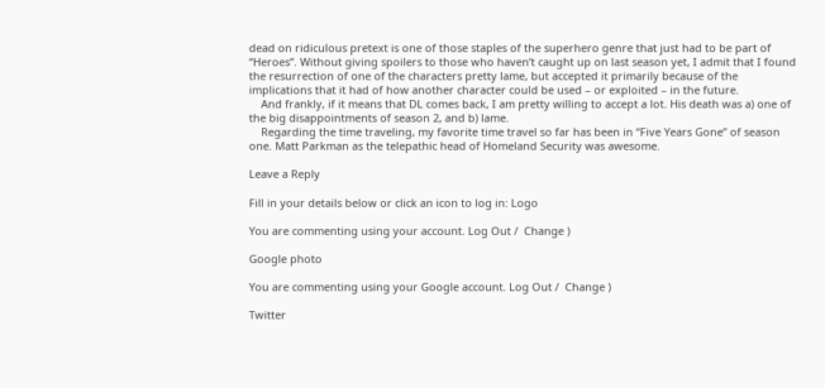dead on ridiculous pretext is one of those staples of the superhero genre that just had to be part of “Heroes”. Without giving spoilers to those who haven’t caught up on last season yet, I admit that I found the resurrection of one of the characters pretty lame, but accepted it primarily because of the implications that it had of how another character could be used – or exploited – in the future.
    And frankly, if it means that DL comes back, I am pretty willing to accept a lot. His death was a) one of the big disappointments of season 2, and b) lame.
    Regarding the time traveling, my favorite time travel so far has been in “Five Years Gone” of season one. Matt Parkman as the telepathic head of Homeland Security was awesome.

Leave a Reply

Fill in your details below or click an icon to log in: Logo

You are commenting using your account. Log Out /  Change )

Google photo

You are commenting using your Google account. Log Out /  Change )

Twitter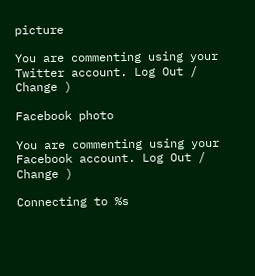picture

You are commenting using your Twitter account. Log Out /  Change )

Facebook photo

You are commenting using your Facebook account. Log Out /  Change )

Connecting to %s